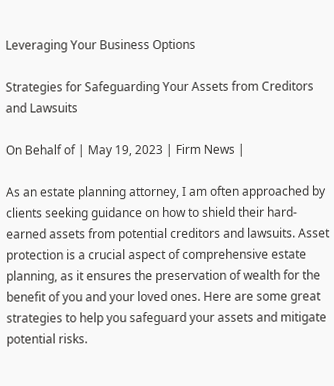Leveraging Your Business Options

Strategies for Safeguarding Your Assets from Creditors and Lawsuits

On Behalf of | May 19, 2023 | Firm News |

As an estate planning attorney, I am often approached by clients seeking guidance on how to shield their hard-earned assets from potential creditors and lawsuits. Asset protection is a crucial aspect of comprehensive estate planning, as it ensures the preservation of wealth for the benefit of you and your loved ones. Here are some great strategies to help you safeguard your assets and mitigate potential risks.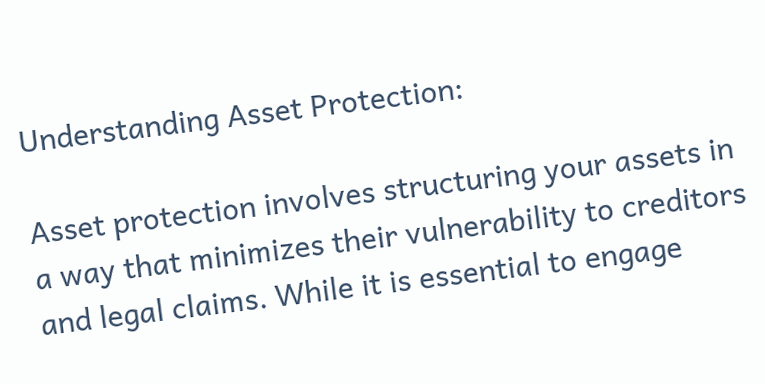Understanding Asset Protection:

Asset protection involves structuring your assets in a way that minimizes their vulnerability to creditors and legal claims. While it is essential to engage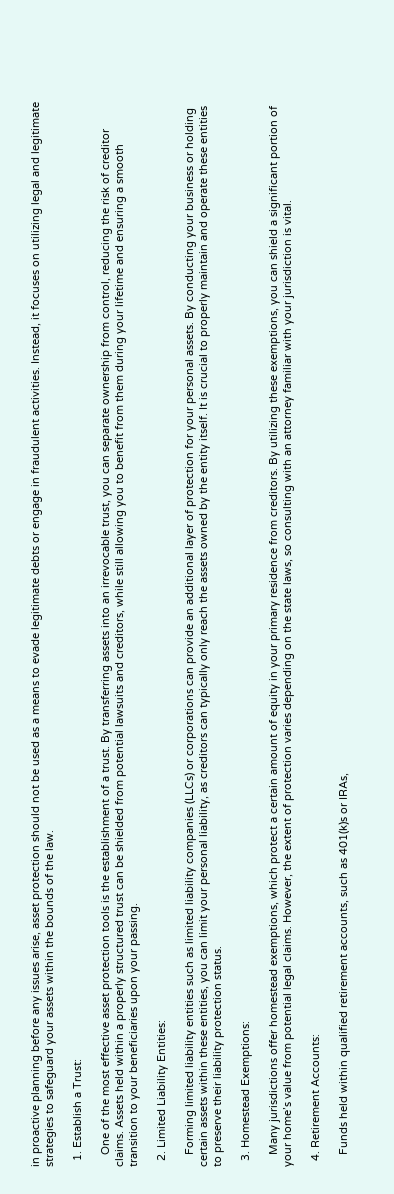in proactive planning before any issues arise, asset protection should not be used as a means to evade legitimate debts or engage in fraudulent activities. Instead, it focuses on utilizing legal and legitimate strategies to safeguard your assets within the bounds of the law.

  1. Establish a Trust:

    One of the most effective asset protection tools is the establishment of a trust. By transferring assets into an irrevocable trust, you can separate ownership from control, reducing the risk of creditor claims. Assets held within a properly structured trust can be shielded from potential lawsuits and creditors, while still allowing you to benefit from them during your lifetime and ensuring a smooth transition to your beneficiaries upon your passing.

  2. Limited Liability Entities:

    Forming limited liability entities such as limited liability companies (LLCs) or corporations can provide an additional layer of protection for your personal assets. By conducting your business or holding certain assets within these entities, you can limit your personal liability, as creditors can typically only reach the assets owned by the entity itself. It is crucial to properly maintain and operate these entities to preserve their liability protection status.

  3. Homestead Exemptions:

    Many jurisdictions offer homestead exemptions, which protect a certain amount of equity in your primary residence from creditors. By utilizing these exemptions, you can shield a significant portion of your home’s value from potential legal claims. However, the extent of protection varies depending on the state laws, so consulting with an attorney familiar with your jurisdiction is vital.

  4. Retirement Accounts:

    Funds held within qualified retirement accounts, such as 401(k)s or IRAs,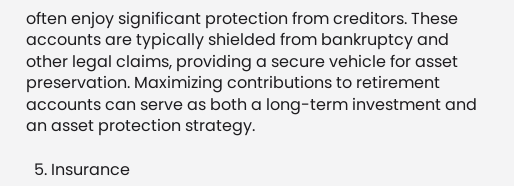often enjoy significant protection from creditors. These accounts are typically shielded from bankruptcy and other legal claims, providing a secure vehicle for asset preservation. Maximizing contributions to retirement accounts can serve as both a long-term investment and an asset protection strategy.

  5. Insurance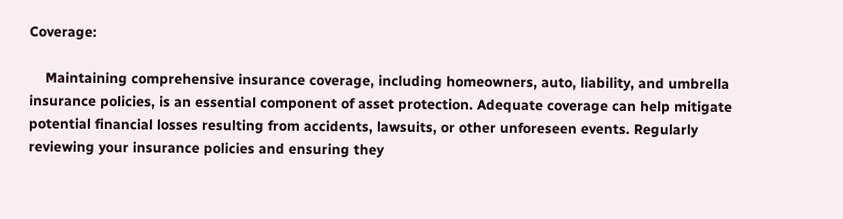Coverage:

    Maintaining comprehensive insurance coverage, including homeowners, auto, liability, and umbrella insurance policies, is an essential component of asset protection. Adequate coverage can help mitigate potential financial losses resulting from accidents, lawsuits, or other unforeseen events. Regularly reviewing your insurance policies and ensuring they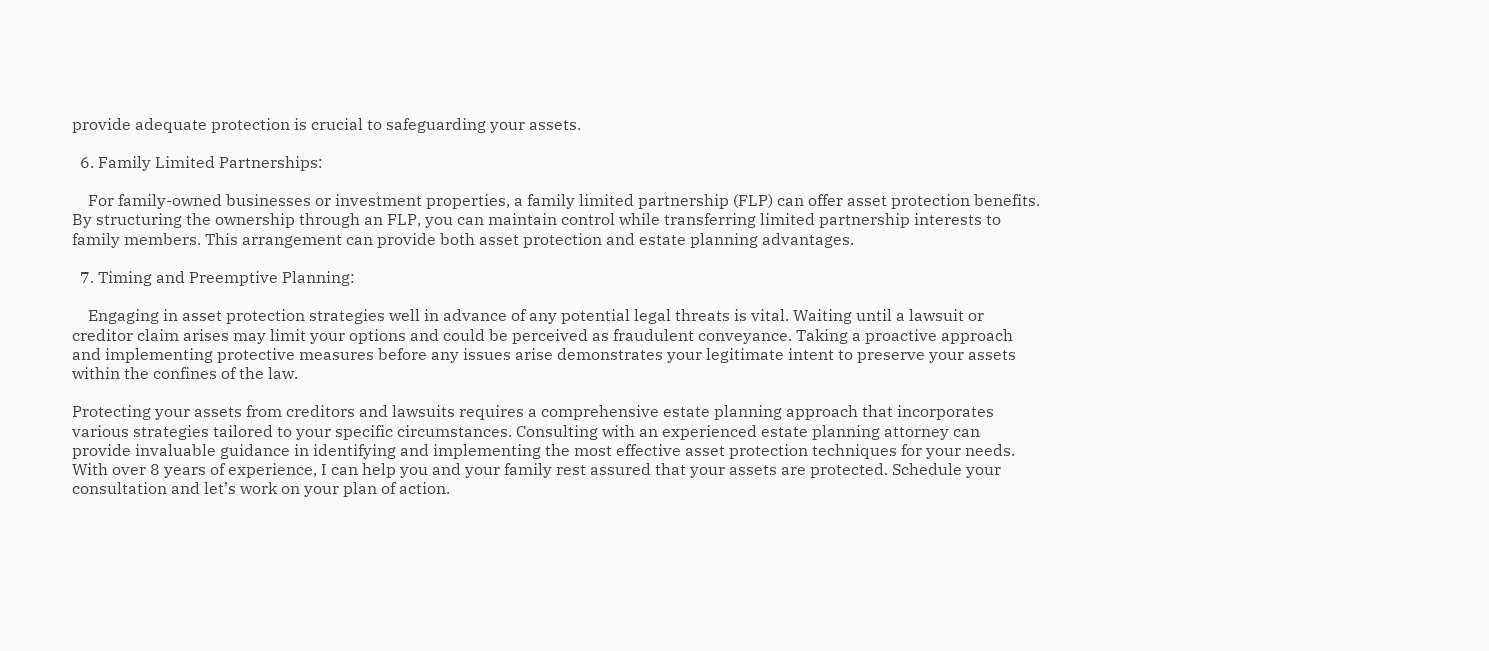provide adequate protection is crucial to safeguarding your assets.

  6. Family Limited Partnerships:

    For family-owned businesses or investment properties, a family limited partnership (FLP) can offer asset protection benefits. By structuring the ownership through an FLP, you can maintain control while transferring limited partnership interests to family members. This arrangement can provide both asset protection and estate planning advantages.

  7. Timing and Preemptive Planning:

    Engaging in asset protection strategies well in advance of any potential legal threats is vital. Waiting until a lawsuit or creditor claim arises may limit your options and could be perceived as fraudulent conveyance. Taking a proactive approach and implementing protective measures before any issues arise demonstrates your legitimate intent to preserve your assets within the confines of the law.

Protecting your assets from creditors and lawsuits requires a comprehensive estate planning approach that incorporates various strategies tailored to your specific circumstances. Consulting with an experienced estate planning attorney can provide invaluable guidance in identifying and implementing the most effective asset protection techniques for your needs. With over 8 years of experience, I can help you and your family rest assured that your assets are protected. Schedule your consultation and let’s work on your plan of action.